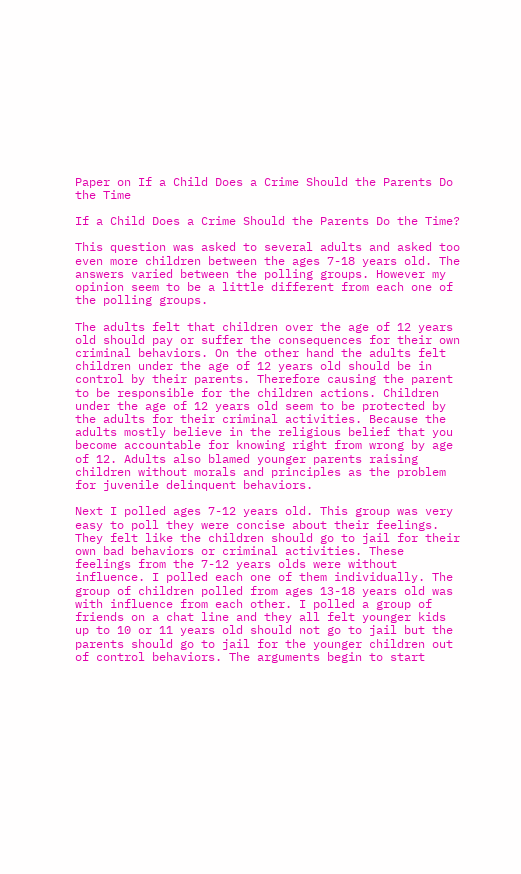Paper on If a Child Does a Crime Should the Parents Do the Time

If a Child Does a Crime Should the Parents Do the Time?

This question was asked to several adults and asked too even more children between the ages 7-18 years old. The answers varied between the polling groups. However my opinion seem to be a little different from each one of the polling groups.

The adults felt that children over the age of 12 years old should pay or suffer the consequences for their own criminal behaviors. On the other hand the adults felt children under the age of 12 years old should be in control by their parents. Therefore causing the parent to be responsible for the children actions. Children under the age of 12 years old seem to be protected by the adults for their criminal activities. Because the adults mostly believe in the religious belief that you become accountable for knowing right from wrong by age of 12. Adults also blamed younger parents raising children without morals and principles as the problem for juvenile delinquent behaviors.

Next I polled ages 7-12 years old. This group was very easy to poll they were concise about their feelings. They felt like the children should go to jail for their own bad behaviors or criminal activities. These feelings from the 7-12 years olds were without influence. I polled each one of them individually. The group of children polled from ages 13-18 years old was with influence from each other. I polled a group of friends on a chat line and they all felt younger kids up to 10 or 11 years old should not go to jail but the parents should go to jail for the younger children out of control behaviors. The arguments begin to start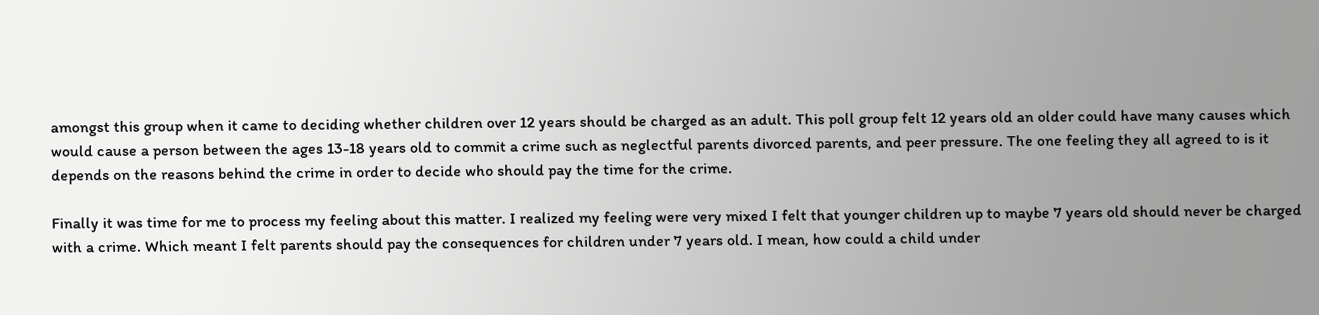amongst this group when it came to deciding whether children over 12 years should be charged as an adult. This poll group felt 12 years old an older could have many causes which would cause a person between the ages 13-18 years old to commit a crime such as neglectful parents divorced parents, and peer pressure. The one feeling they all agreed to is it depends on the reasons behind the crime in order to decide who should pay the time for the crime.

Finally it was time for me to process my feeling about this matter. I realized my feeling were very mixed I felt that younger children up to maybe 7 years old should never be charged with a crime. Which meant I felt parents should pay the consequences for children under 7 years old. I mean, how could a child under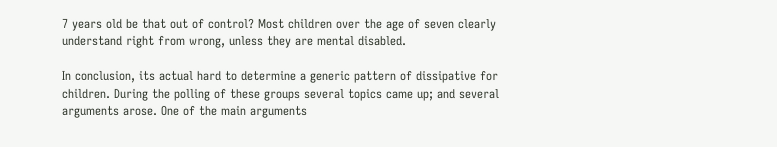7 years old be that out of control? Most children over the age of seven clearly understand right from wrong, unless they are mental disabled.

In conclusion, its actual hard to determine a generic pattern of dissipative for children. During the polling of these groups several topics came up; and several arguments arose. One of the main arguments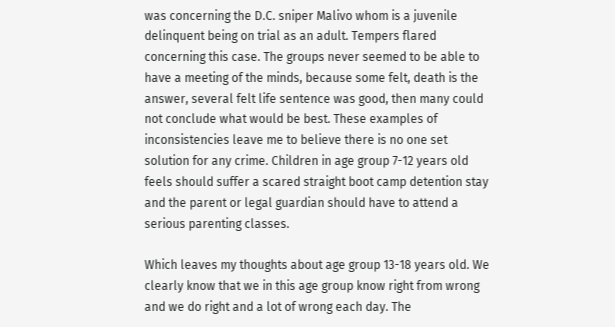was concerning the D.C. sniper Malivo whom is a juvenile delinquent being on trial as an adult. Tempers flared concerning this case. The groups never seemed to be able to have a meeting of the minds, because some felt, death is the answer, several felt life sentence was good, then many could not conclude what would be best. These examples of inconsistencies leave me to believe there is no one set solution for any crime. Children in age group 7-12 years old feels should suffer a scared straight boot camp detention stay and the parent or legal guardian should have to attend a serious parenting classes.

Which leaves my thoughts about age group 13-18 years old. We clearly know that we in this age group know right from wrong and we do right and a lot of wrong each day. The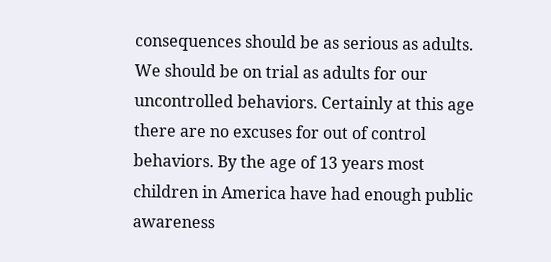consequences should be as serious as adults. We should be on trial as adults for our uncontrolled behaviors. Certainly at this age there are no excuses for out of control behaviors. By the age of 13 years most children in America have had enough public awareness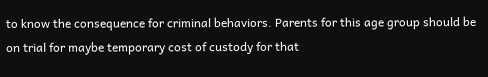to know the consequence for criminal behaviors. Parents for this age group should be on trial for maybe temporary cost of custody for that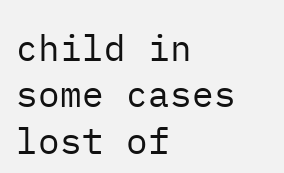child in some cases lost of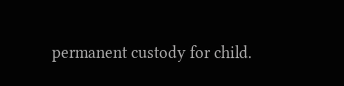permanent custody for child.